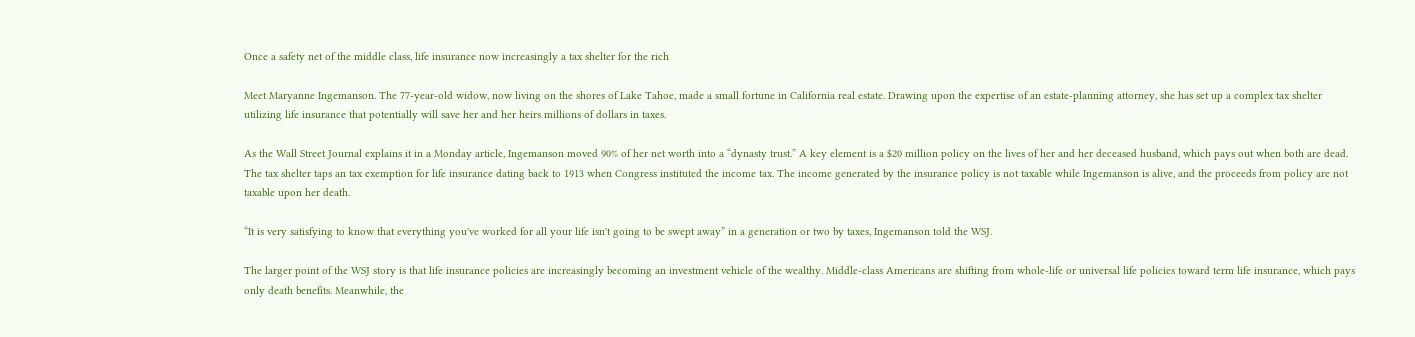Once a safety net of the middle class, life insurance now increasingly a tax shelter for the rich

Meet Maryanne Ingemanson. The 77-year-old widow, now living on the shores of Lake Tahoe, made a small fortune in California real estate. Drawing upon the expertise of an estate-planning attorney, she has set up a complex tax shelter utilizing life insurance that potentially will save her and her heirs millions of dollars in taxes.

As the Wall Street Journal explains it in a Monday article, Ingemanson moved 90% of her net worth into a “dynasty trust.” A key element is a $20 million policy on the lives of her and her deceased husband, which pays out when both are dead. The tax shelter taps an tax exemption for life insurance dating back to 1913 when Congress instituted the income tax. The income generated by the insurance policy is not taxable while Ingemanson is alive, and the proceeds from policy are not taxable upon her death.

“It is very satisfying to know that everything you've worked for all your life isn't going to be swept away” in a generation or two by taxes, Ingemanson told the WSJ.

The larger point of the WSJ story is that life insurance policies are increasingly becoming an investment vehicle of the wealthy. Middle-class Americans are shifting from whole-life or universal life policies toward term life insurance, which pays only death benefits. Meanwhile, the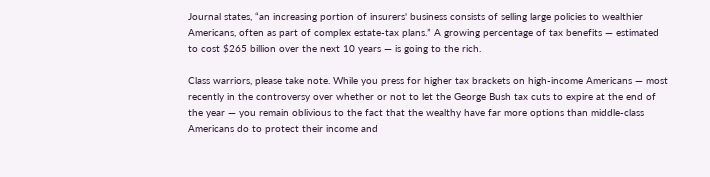Journal states, “an increasing portion of insurers' business consists of selling large policies to wealthier Americans, often as part of complex estate-tax plans.” A growing percentage of tax benefits — estimated to cost $265 billion over the next 10 years — is going to the rich.

Class warriors, please take note. While you press for higher tax brackets on high-income Americans — most recently in the controversy over whether or not to let the George Bush tax cuts to expire at the end of the year — you remain oblivious to the fact that the wealthy have far more options than middle-class Americans do to protect their income and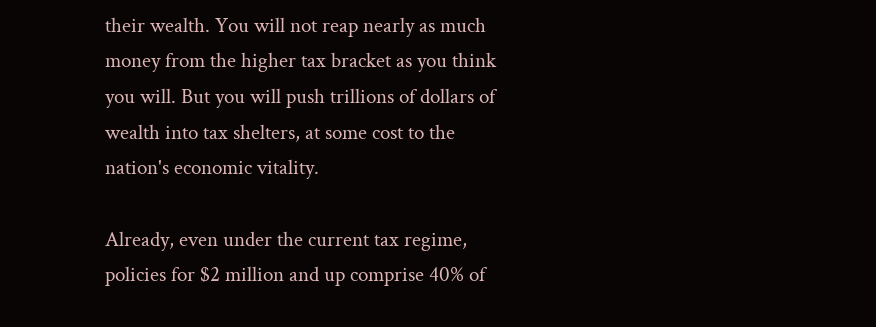their wealth. You will not reap nearly as much money from the higher tax bracket as you think you will. But you will push trillions of dollars of wealth into tax shelters, at some cost to the nation's economic vitality.

Already, even under the current tax regime, policies for $2 million and up comprise 40% of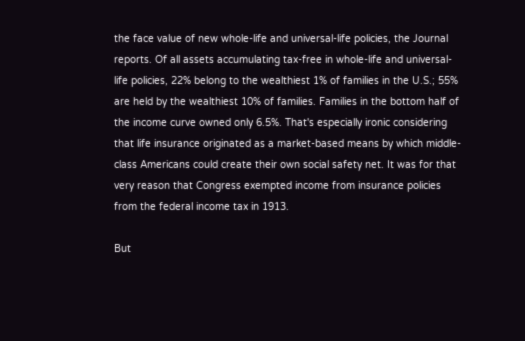the face value of new whole-life and universal-life policies, the Journal reports. Of all assets accumulating tax-free in whole-life and universal-life policies, 22% belong to the wealthiest 1% of families in the U.S.; 55% are held by the wealthiest 10% of families. Families in the bottom half of the income curve owned only 6.5%. That's especially ironic considering that life insurance originated as a market-based means by which middle-class Americans could create their own social safety net. It was for that very reason that Congress exempted income from insurance policies from the federal income tax in 1913.

But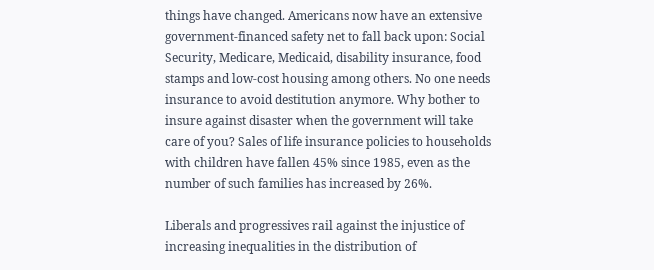things have changed. Americans now have an extensive government-financed safety net to fall back upon: Social Security, Medicare, Medicaid, disability insurance, food stamps and low-cost housing among others. No one needs insurance to avoid destitution anymore. Why bother to insure against disaster when the government will take care of you? Sales of life insurance policies to households with children have fallen 45% since 1985, even as the number of such families has increased by 26%.

Liberals and progressives rail against the injustice of increasing inequalities in the distribution of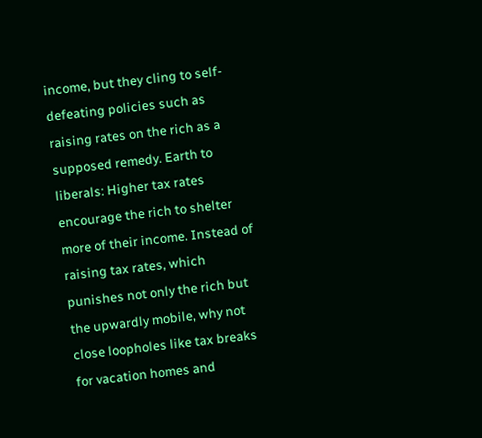income, but they cling to self-defeating policies such as raising rates on the rich as a supposed remedy. Earth to liberals: Higher tax rates encourage the rich to shelter more of their income. Instead of raising tax rates, which punishes not only the rich but the upwardly mobile, why not close loopholes like tax breaks for vacation homes and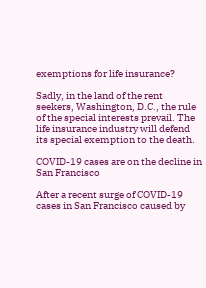exemptions for life insurance?

Sadly, in the land of the rent seekers, Washington, D.C., the rule of the special interests prevail. The life insurance industry will defend its special exemption to the death.

COVID-19 cases are on the decline in San Francisco

After a recent surge of COVID-19 cases in San Francisco caused by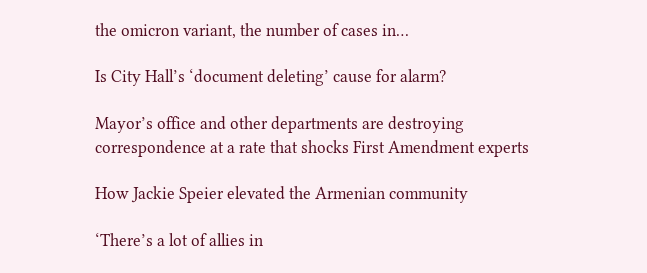the omicron variant, the number of cases in…

Is City Hall’s ‘document deleting’ cause for alarm?

Mayor’s office and other departments are destroying correspondence at a rate that shocks First Amendment experts

How Jackie Speier elevated the Armenian community

‘There’s a lot of allies in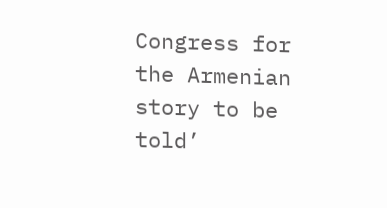Congress for the Armenian story to be told’